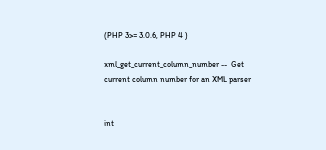(PHP 3>= 3.0.6, PHP 4 )

xml_get_current_column_number --  Get current column number for an XML parser


int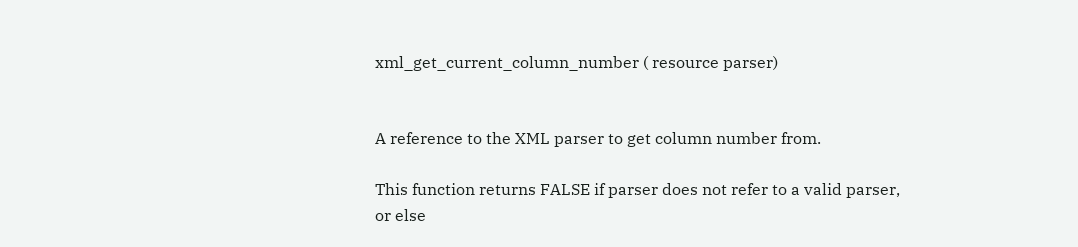xml_get_current_column_number ( resource parser)


A reference to the XML parser to get column number from.

This function returns FALSE if parser does not refer to a valid parser, or else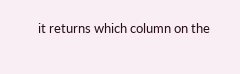it returns which column on the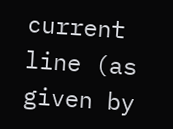current line (as given by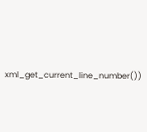xml_get_current_line_number())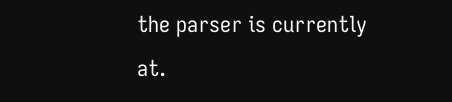the parser is currently at.